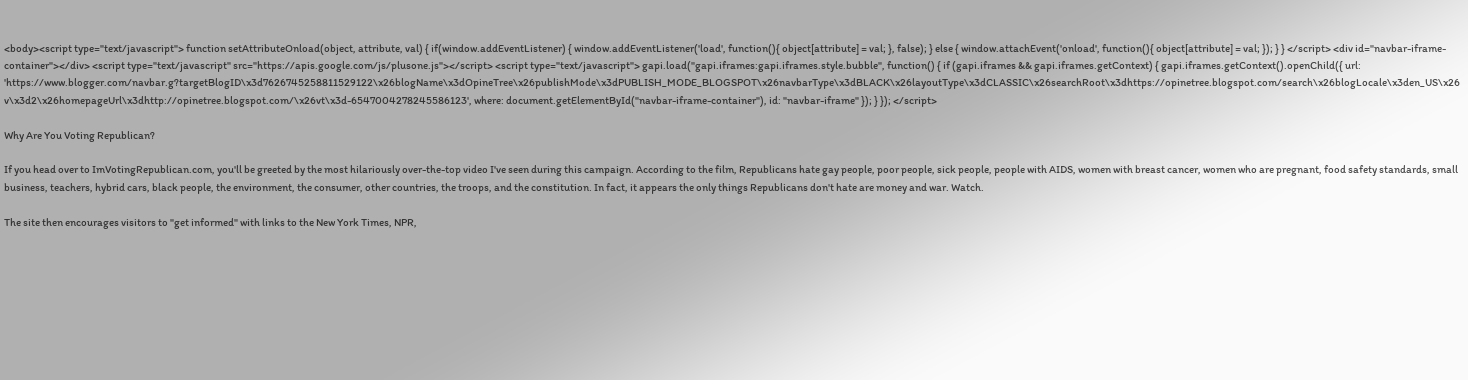<body><script type="text/javascript"> function setAttributeOnload(object, attribute, val) { if(window.addEventListener) { window.addEventListener('load', function(){ object[attribute] = val; }, false); } else { window.attachEvent('onload', function(){ object[attribute] = val; }); } } </script> <div id="navbar-iframe-container"></div> <script type="text/javascript" src="https://apis.google.com/js/plusone.js"></script> <script type="text/javascript"> gapi.load("gapi.iframes:gapi.iframes.style.bubble", function() { if (gapi.iframes && gapi.iframes.getContext) { gapi.iframes.getContext().openChild({ url: 'https://www.blogger.com/navbar.g?targetBlogID\x3d7626745258811529122\x26blogName\x3dOpineTree\x26publishMode\x3dPUBLISH_MODE_BLOGSPOT\x26navbarType\x3dBLACK\x26layoutType\x3dCLASSIC\x26searchRoot\x3dhttps://opinetree.blogspot.com/search\x26blogLocale\x3den_US\x26v\x3d2\x26homepageUrl\x3dhttp://opinetree.blogspot.com/\x26vt\x3d-6547004278245586123', where: document.getElementById("navbar-iframe-container"), id: "navbar-iframe" }); } }); </script>

Why Are You Voting Republican?

If you head over to ImVotingRepublican.com, you'll be greeted by the most hilariously over-the-top video I've seen during this campaign. According to the film, Republicans hate gay people, poor people, sick people, people with AIDS, women with breast cancer, women who are pregnant, food safety standards, small business, teachers, hybrid cars, black people, the environment, the consumer, other countries, the troops, and the constitution. In fact, it appears the only things Republicans don't hate are money and war. Watch.

The site then encourages visitors to "get informed" with links to the New York Times, NPR,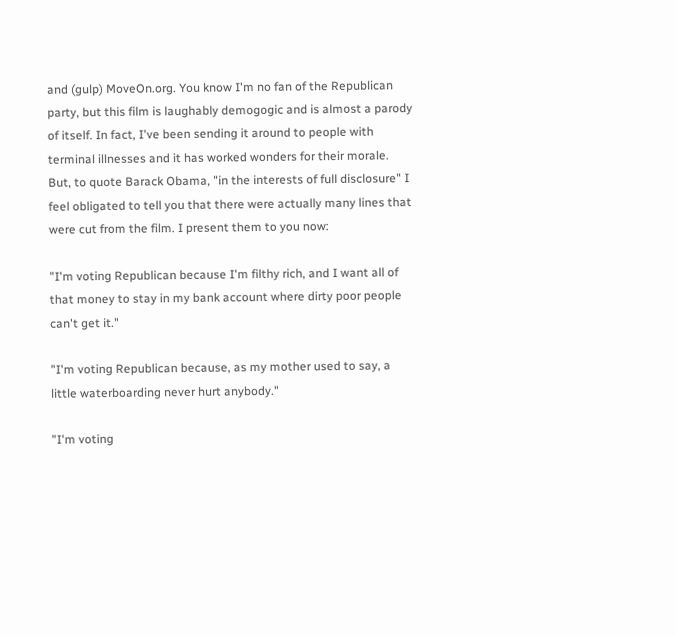and (gulp) MoveOn.org. You know I'm no fan of the Republican party, but this film is laughably demogogic and is almost a parody of itself. In fact, I've been sending it around to people with terminal illnesses and it has worked wonders for their morale. But, to quote Barack Obama, "in the interests of full disclosure" I feel obligated to tell you that there were actually many lines that were cut from the film. I present them to you now:

"I'm voting Republican because I'm filthy rich, and I want all of that money to stay in my bank account where dirty poor people can't get it."

"I'm voting Republican because, as my mother used to say, a little waterboarding never hurt anybody."

"I'm voting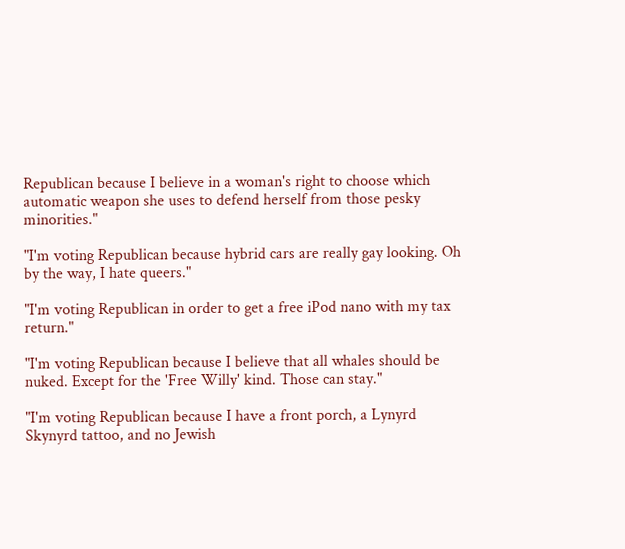Republican because I believe in a woman's right to choose which automatic weapon she uses to defend herself from those pesky minorities."

"I'm voting Republican because hybrid cars are really gay looking. Oh by the way, I hate queers."

"I'm voting Republican in order to get a free iPod nano with my tax return."

"I'm voting Republican because I believe that all whales should be nuked. Except for the 'Free Willy' kind. Those can stay."

"I'm voting Republican because I have a front porch, a Lynyrd Skynyrd tattoo, and no Jewish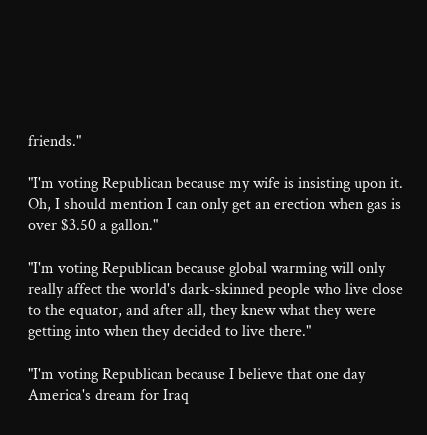friends."

"I'm voting Republican because my wife is insisting upon it. Oh, I should mention I can only get an erection when gas is over $3.50 a gallon."

"I'm voting Republican because global warming will only really affect the world's dark-skinned people who live close to the equator, and after all, they knew what they were getting into when they decided to live there."

"I'm voting Republican because I believe that one day America's dream for Iraq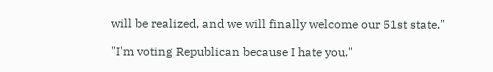will be realized, and we will finally welcome our 51st state."

"I'm voting Republican because I hate you."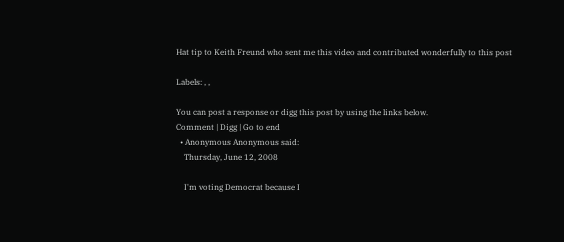Hat tip to Keith Freund who sent me this video and contributed wonderfully to this post

Labels: , ,

You can post a response or digg this post by using the links below.
Comment | Digg | Go to end
  • Anonymous Anonymous said:
    Thursday, June 12, 2008

    I'm voting Democrat because I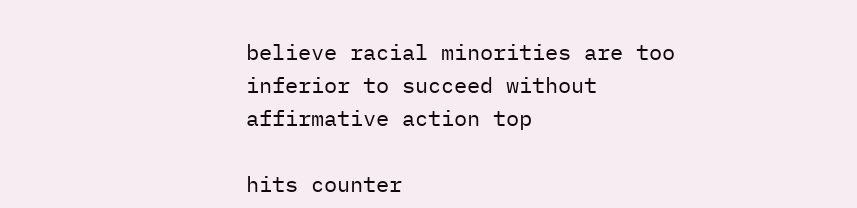believe racial minorities are too inferior to succeed without affirmative action top

hits counter